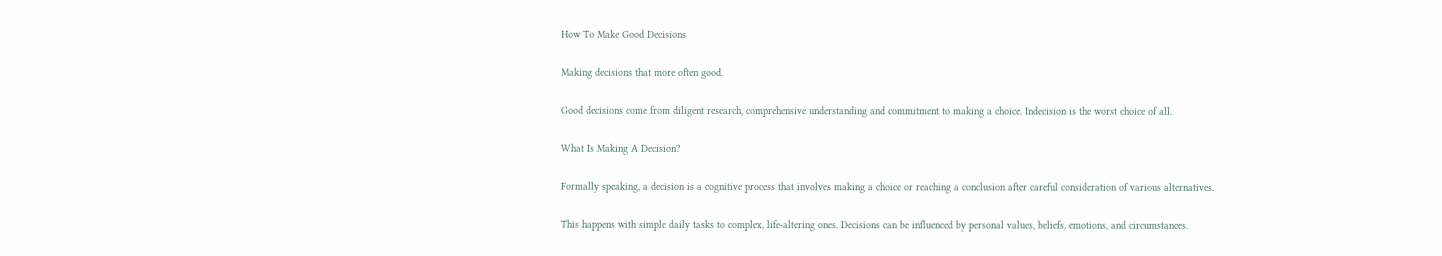How To Make Good Decisions

Making decisions that more often good.

Good decisions come from diligent research, comprehensive understanding and commitment to making a choice. Indecision is the worst choice of all.

What Is Making A Decision?

Formally speaking, a decision is a cognitive process that involves making a choice or reaching a conclusion after careful consideration of various alternatives.

This happens with simple daily tasks to complex, life-altering ones. Decisions can be influenced by personal values, beliefs, emotions, and circumstances.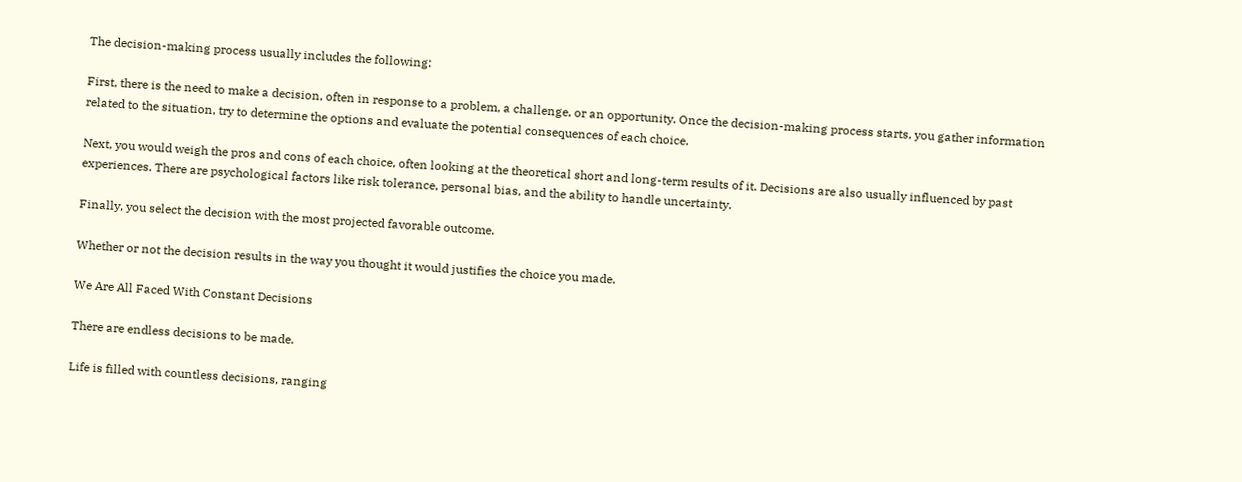The decision-making process usually includes the following:

First, there is the need to make a decision, often in response to a problem, a challenge, or an opportunity. Once the decision-making process starts, you gather information related to the situation, try to determine the options and evaluate the potential consequences of each choice.

Next, you would weigh the pros and cons of each choice, often looking at the theoretical short and long-term results of it. Decisions are also usually influenced by past experiences. There are psychological factors like risk tolerance, personal bias, and the ability to handle uncertainty.

Finally, you select the decision with the most projected favorable outcome.

Whether or not the decision results in the way you thought it would justifies the choice you made.

We Are All Faced With Constant Decisions

There are endless decisions to be made.

Life is filled with countless decisions, ranging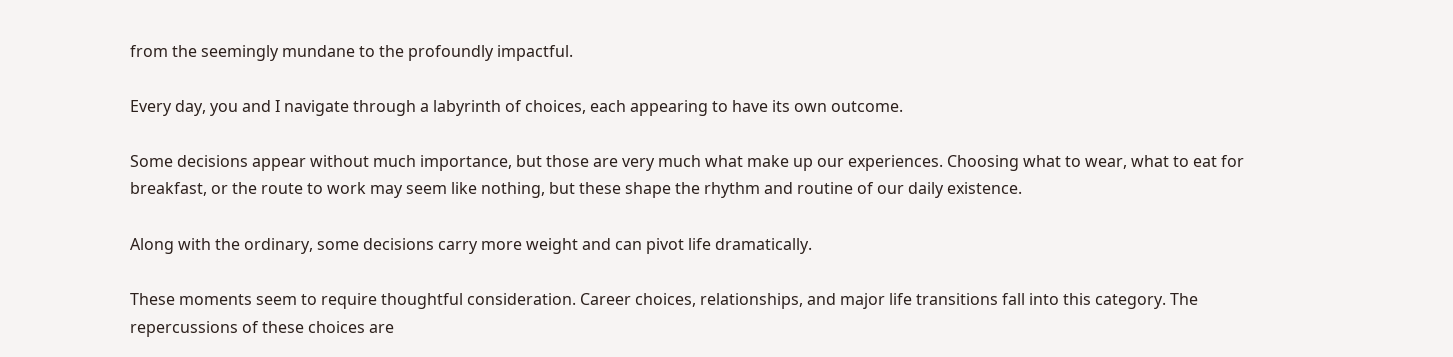from the seemingly mundane to the profoundly impactful.

Every day, you and I navigate through a labyrinth of choices, each appearing to have its own outcome.

Some decisions appear without much importance, but those are very much what make up our experiences. Choosing what to wear, what to eat for breakfast, or the route to work may seem like nothing, but these shape the rhythm and routine of our daily existence.

Along with the ordinary, some decisions carry more weight and can pivot life dramatically.

These moments seem to require thoughtful consideration. Career choices, relationships, and major life transitions fall into this category. The repercussions of these choices are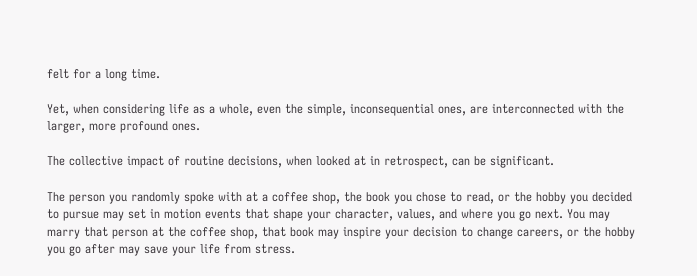felt for a long time.

Yet, when considering life as a whole, even the simple, inconsequential ones, are interconnected with the larger, more profound ones.

The collective impact of routine decisions, when looked at in retrospect, can be significant.

The person you randomly spoke with at a coffee shop, the book you chose to read, or the hobby you decided to pursue may set in motion events that shape your character, values, and where you go next. You may marry that person at the coffee shop, that book may inspire your decision to change careers, or the hobby you go after may save your life from stress.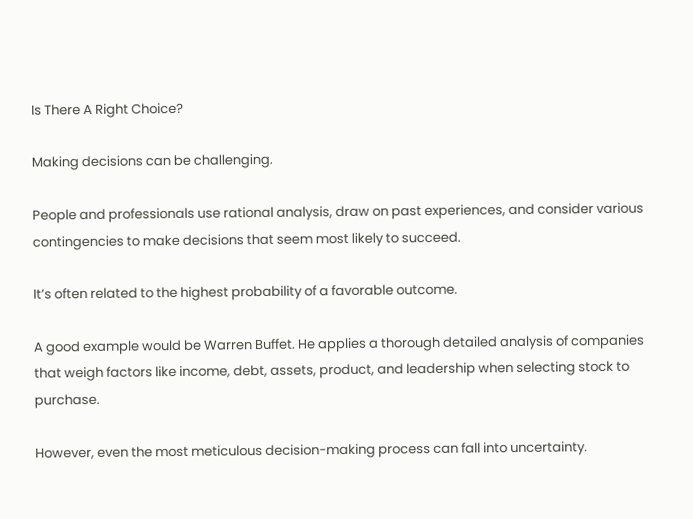Is There A Right Choice?

Making decisions can be challenging.

People and professionals use rational analysis, draw on past experiences, and consider various contingencies to make decisions that seem most likely to succeed.

It’s often related to the highest probability of a favorable outcome.

A good example would be Warren Buffet. He applies a thorough detailed analysis of companies that weigh factors like income, debt, assets, product, and leadership when selecting stock to purchase.

However, even the most meticulous decision-making process can fall into uncertainty.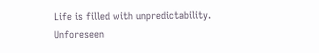Life is filled with unpredictability. Unforeseen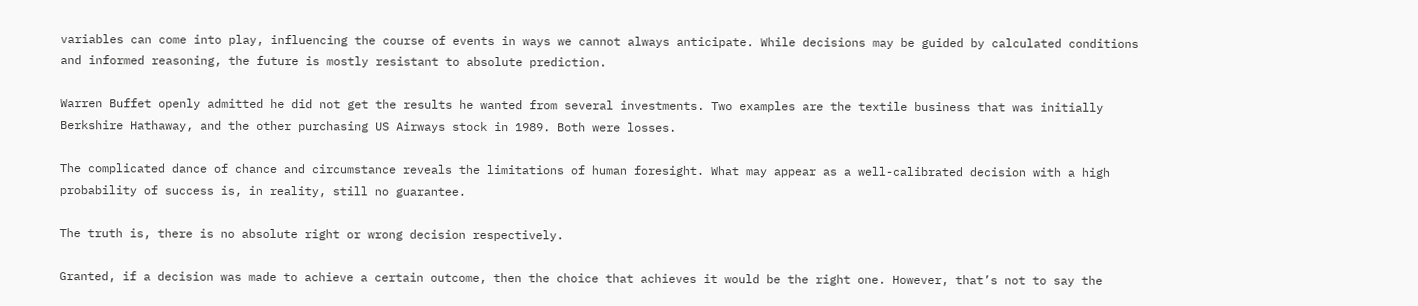variables can come into play, influencing the course of events in ways we cannot always anticipate. While decisions may be guided by calculated conditions and informed reasoning, the future is mostly resistant to absolute prediction.

Warren Buffet openly admitted he did not get the results he wanted from several investments. Two examples are the textile business that was initially Berkshire Hathaway, and the other purchasing US Airways stock in 1989. Both were losses.

The complicated dance of chance and circumstance reveals the limitations of human foresight. What may appear as a well-calibrated decision with a high probability of success is, in reality, still no guarantee.

The truth is, there is no absolute right or wrong decision respectively.

Granted, if a decision was made to achieve a certain outcome, then the choice that achieves it would be the right one. However, that’s not to say the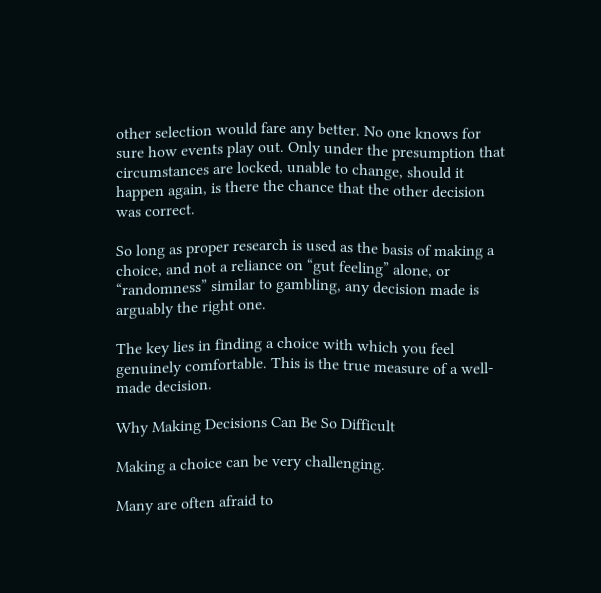other selection would fare any better. No one knows for sure how events play out. Only under the presumption that circumstances are locked, unable to change, should it happen again, is there the chance that the other decision was correct.

So long as proper research is used as the basis of making a choice, and not a reliance on “gut feeling” alone, or “randomness” similar to gambling, any decision made is arguably the right one.

The key lies in finding a choice with which you feel genuinely comfortable. This is the true measure of a well-made decision.

Why Making Decisions Can Be So Difficult

Making a choice can be very challenging.

Many are often afraid to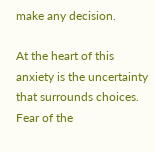make any decision.

At the heart of this anxiety is the uncertainty that surrounds choices. Fear of the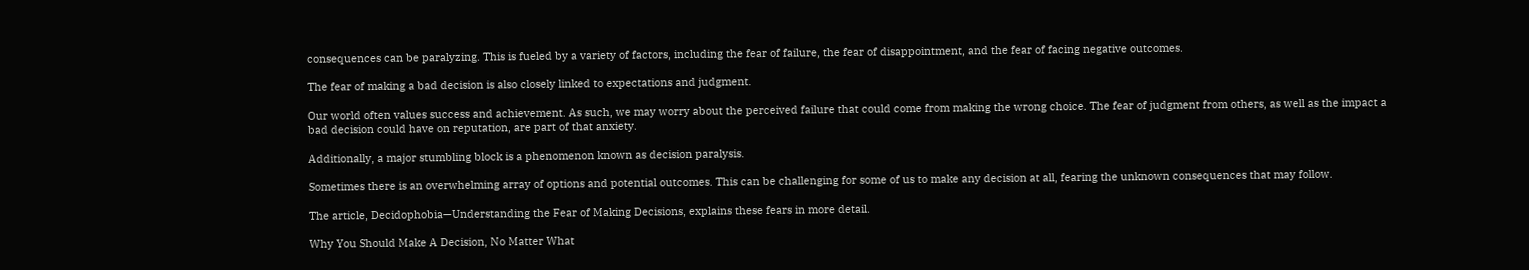consequences can be paralyzing. This is fueled by a variety of factors, including the fear of failure, the fear of disappointment, and the fear of facing negative outcomes.

The fear of making a bad decision is also closely linked to expectations and judgment.

Our world often values success and achievement. As such, we may worry about the perceived failure that could come from making the wrong choice. The fear of judgment from others, as well as the impact a bad decision could have on reputation, are part of that anxiety.

Additionally, a major stumbling block is a phenomenon known as decision paralysis.

Sometimes there is an overwhelming array of options and potential outcomes. This can be challenging for some of us to make any decision at all, fearing the unknown consequences that may follow.

The article, Decidophobia—Understanding the Fear of Making Decisions, explains these fears in more detail.

Why You Should Make A Decision, No Matter What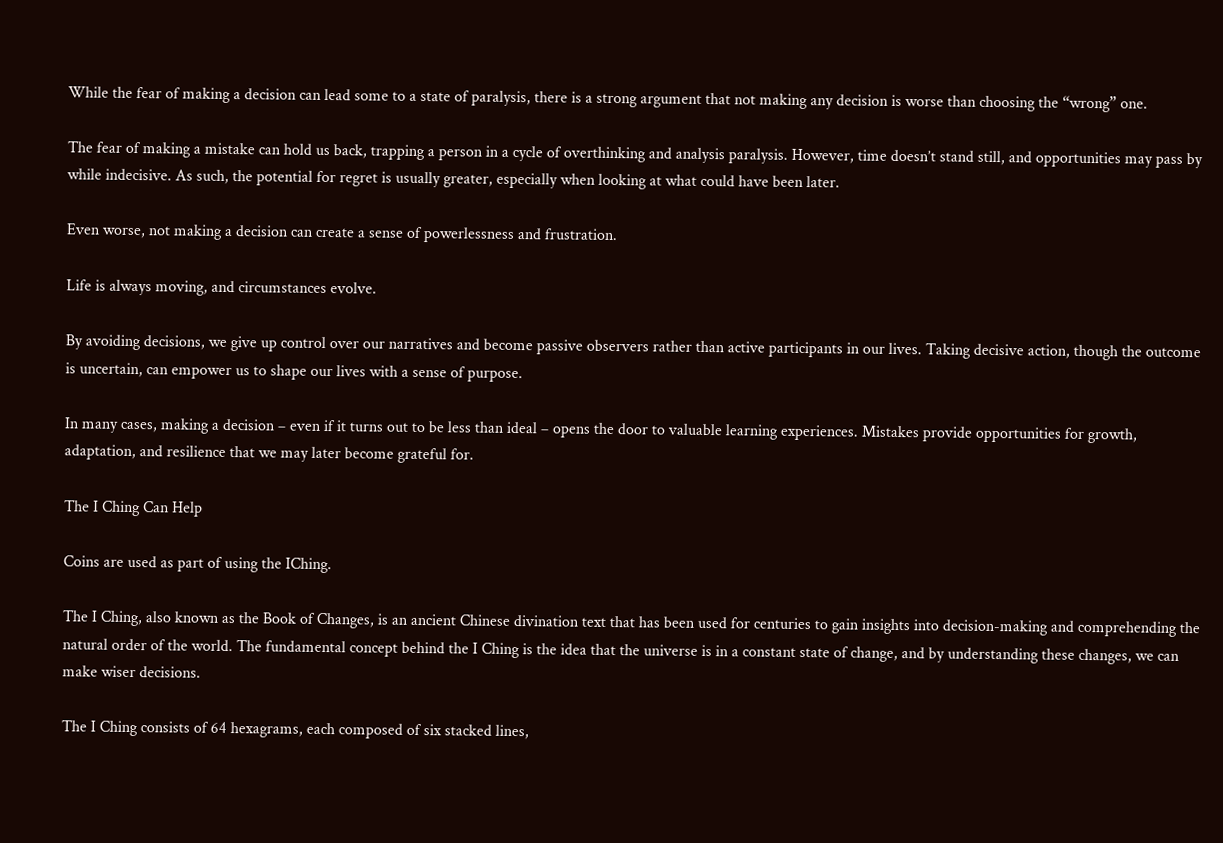While the fear of making a decision can lead some to a state of paralysis, there is a strong argument that not making any decision is worse than choosing the “wrong” one.

The fear of making a mistake can hold us back, trapping a person in a cycle of overthinking and analysis paralysis. However, time doesn’t stand still, and opportunities may pass by while indecisive. As such, the potential for regret is usually greater, especially when looking at what could have been later.

Even worse, not making a decision can create a sense of powerlessness and frustration.

Life is always moving, and circumstances evolve.

By avoiding decisions, we give up control over our narratives and become passive observers rather than active participants in our lives. Taking decisive action, though the outcome is uncertain, can empower us to shape our lives with a sense of purpose.

In many cases, making a decision – even if it turns out to be less than ideal – opens the door to valuable learning experiences. Mistakes provide opportunities for growth, adaptation, and resilience that we may later become grateful for.

The I Ching Can Help

Coins are used as part of using the IChing.

The I Ching, also known as the Book of Changes, is an ancient Chinese divination text that has been used for centuries to gain insights into decision-making and comprehending the natural order of the world. The fundamental concept behind the I Ching is the idea that the universe is in a constant state of change, and by understanding these changes, we can make wiser decisions.

The I Ching consists of 64 hexagrams, each composed of six stacked lines,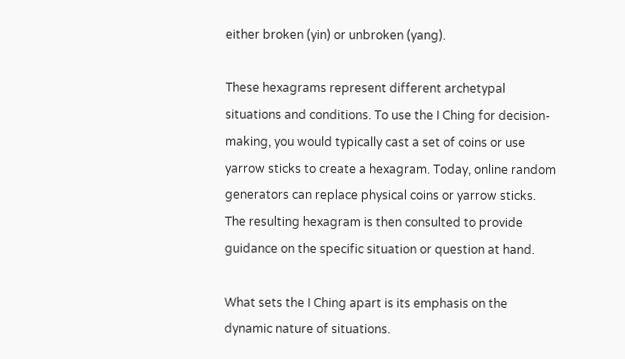either broken (yin) or unbroken (yang).

These hexagrams represent different archetypal situations and conditions. To use the I Ching for decision-making, you would typically cast a set of coins or use yarrow sticks to create a hexagram. Today, online random generators can replace physical coins or yarrow sticks. The resulting hexagram is then consulted to provide guidance on the specific situation or question at hand.

What sets the I Ching apart is its emphasis on the dynamic nature of situations.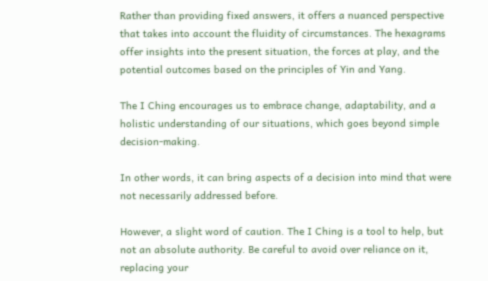Rather than providing fixed answers, it offers a nuanced perspective that takes into account the fluidity of circumstances. The hexagrams offer insights into the present situation, the forces at play, and the potential outcomes based on the principles of Yin and Yang.

The I Ching encourages us to embrace change, adaptability, and a holistic understanding of our situations, which goes beyond simple decision-making.

In other words, it can bring aspects of a decision into mind that were not necessarily addressed before.

However, a slight word of caution. The I Ching is a tool to help, but not an absolute authority. Be careful to avoid over reliance on it, replacing your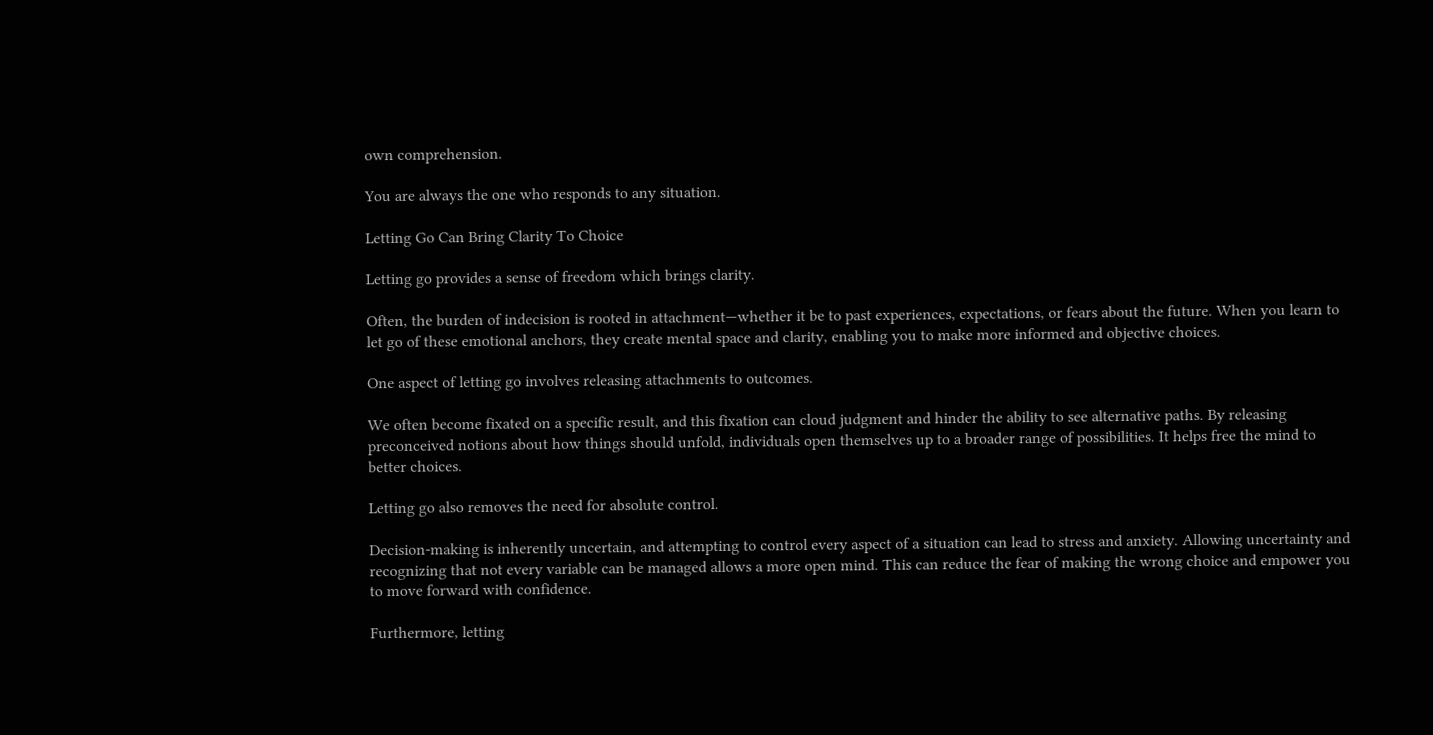own comprehension.

You are always the one who responds to any situation.

Letting Go Can Bring Clarity To Choice

Letting go provides a sense of freedom which brings clarity.

Often, the burden of indecision is rooted in attachment—whether it be to past experiences, expectations, or fears about the future. When you learn to let go of these emotional anchors, they create mental space and clarity, enabling you to make more informed and objective choices.

One aspect of letting go involves releasing attachments to outcomes.

We often become fixated on a specific result, and this fixation can cloud judgment and hinder the ability to see alternative paths. By releasing preconceived notions about how things should unfold, individuals open themselves up to a broader range of possibilities. It helps free the mind to better choices.

Letting go also removes the need for absolute control.

Decision-making is inherently uncertain, and attempting to control every aspect of a situation can lead to stress and anxiety. Allowing uncertainty and recognizing that not every variable can be managed allows a more open mind. This can reduce the fear of making the wrong choice and empower you to move forward with confidence.

Furthermore, letting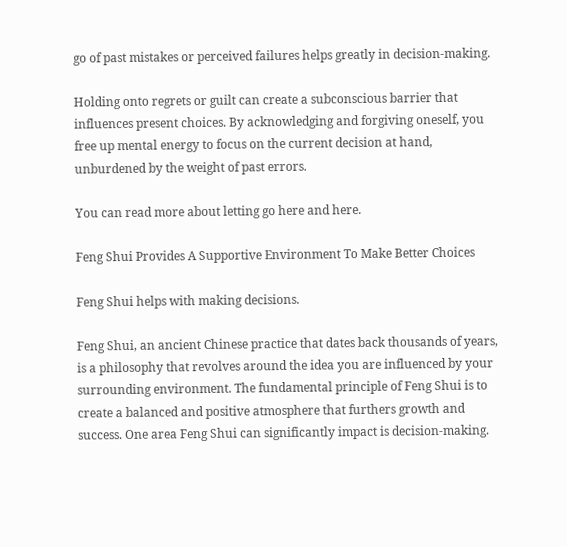go of past mistakes or perceived failures helps greatly in decision-making.

Holding onto regrets or guilt can create a subconscious barrier that influences present choices. By acknowledging and forgiving oneself, you free up mental energy to focus on the current decision at hand, unburdened by the weight of past errors.

You can read more about letting go here and here.

Feng Shui Provides A Supportive Environment To Make Better Choices

Feng Shui helps with making decisions.

Feng Shui, an ancient Chinese practice that dates back thousands of years, is a philosophy that revolves around the idea you are influenced by your surrounding environment. The fundamental principle of Feng Shui is to create a balanced and positive atmosphere that furthers growth and success. One area Feng Shui can significantly impact is decision-making.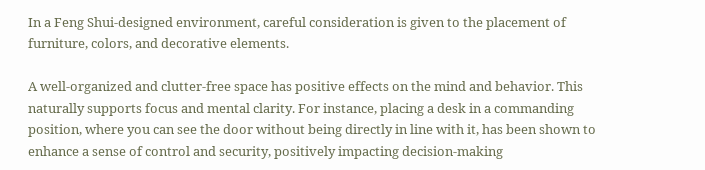In a Feng Shui-designed environment, careful consideration is given to the placement of furniture, colors, and decorative elements.

A well-organized and clutter-free space has positive effects on the mind and behavior. This naturally supports focus and mental clarity. For instance, placing a desk in a commanding position, where you can see the door without being directly in line with it, has been shown to enhance a sense of control and security, positively impacting decision-making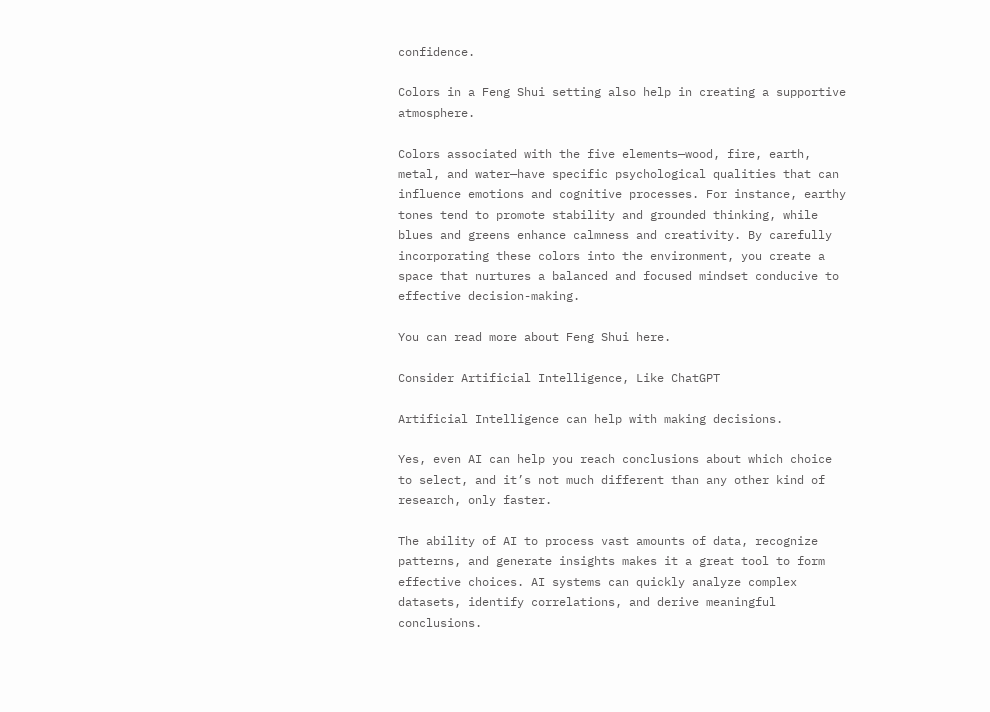confidence.

Colors in a Feng Shui setting also help in creating a supportive atmosphere.

Colors associated with the five elements—wood, fire, earth, metal, and water—have specific psychological qualities that can influence emotions and cognitive processes. For instance, earthy tones tend to promote stability and grounded thinking, while blues and greens enhance calmness and creativity. By carefully incorporating these colors into the environment, you create a space that nurtures a balanced and focused mindset conducive to effective decision-making.

You can read more about Feng Shui here.

Consider Artificial Intelligence, Like ChatGPT

Artificial Intelligence can help with making decisions.

Yes, even AI can help you reach conclusions about which choice to select, and it’s not much different than any other kind of research, only faster.

The ability of AI to process vast amounts of data, recognize patterns, and generate insights makes it a great tool to form effective choices. AI systems can quickly analyze complex datasets, identify correlations, and derive meaningful conclusions.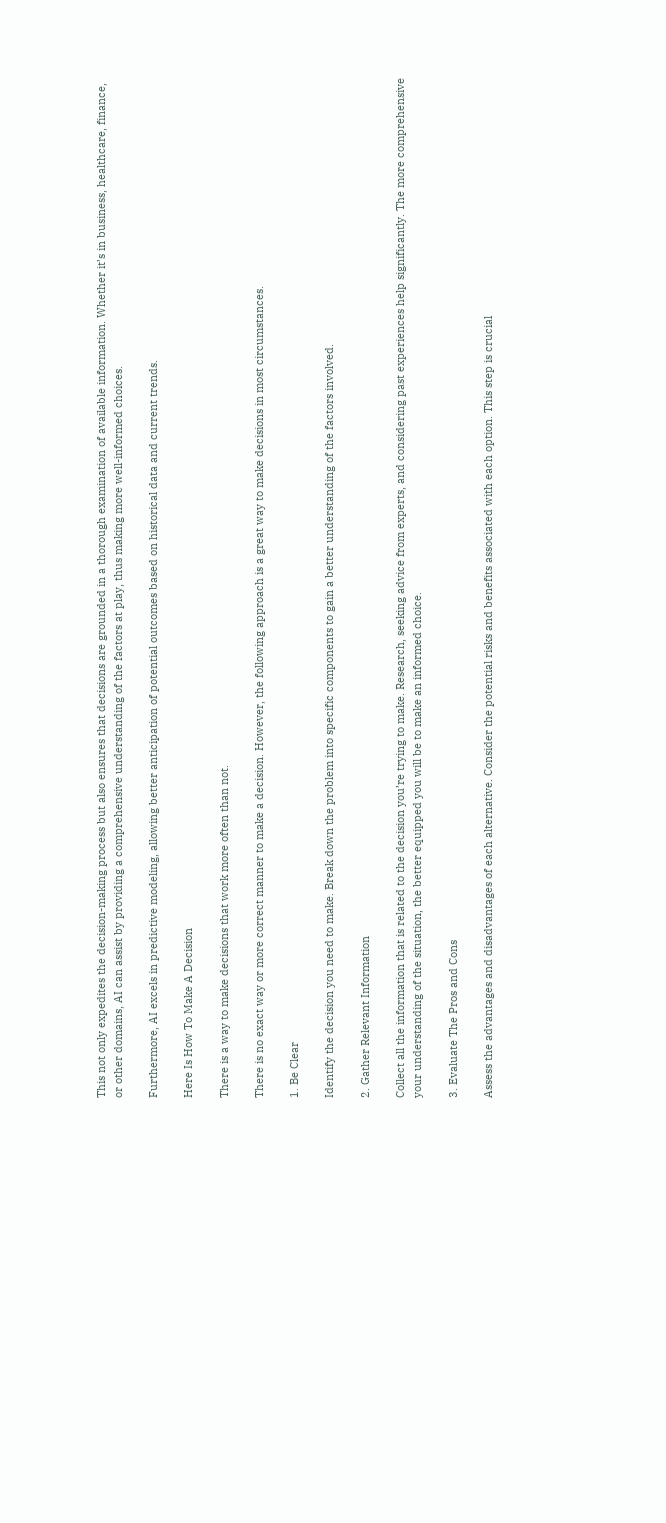This not only expedites the decision-making process but also ensures that decisions are grounded in a thorough examination of available information. Whether it’s in business, healthcare, finance, or other domains, AI can assist by providing a comprehensive understanding of the factors at play, thus making more well-informed choices.

Furthermore, AI excels in predictive modeling, allowing better anticipation of potential outcomes based on historical data and current trends.

Here Is How To Make A Decision

There is a way to make decisions that work more often than not.

There is no exact way or more correct manner to make a decision. However, the following approach is a great way to make decisions in most circumstances.

1. Be Clear

Identify the decision you need to make. Break down the problem into specific components to gain a better understanding of the factors involved.

2. Gather Relevant Information

Collect all the information that is related to the decision you’re trying to make. Research, seeking advice from experts, and considering past experiences help significantly. The more comprehensive your understanding of the situation, the better equipped you will be to make an informed choice.

3. Evaluate The Pros and Cons

Assess the advantages and disadvantages of each alternative. Consider the potential risks and benefits associated with each option. This step is crucial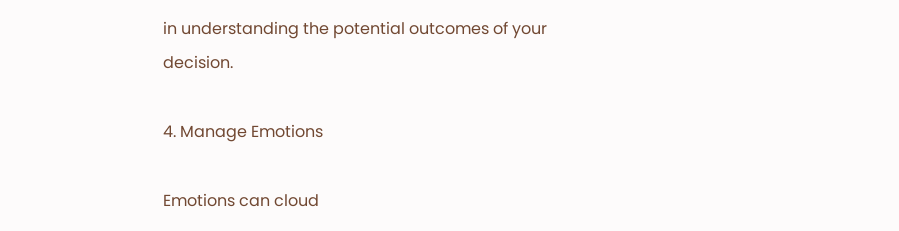in understanding the potential outcomes of your decision.

4. Manage Emotions

Emotions can cloud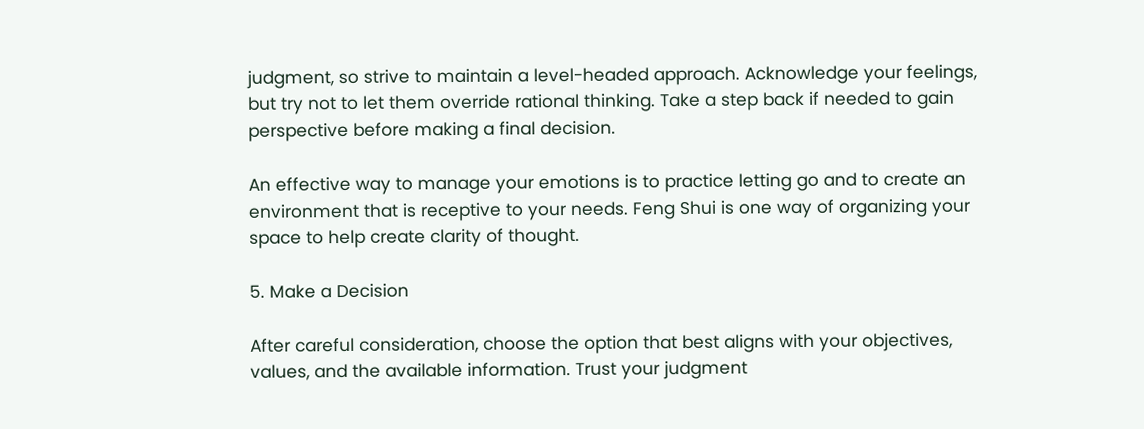judgment, so strive to maintain a level-headed approach. Acknowledge your feelings, but try not to let them override rational thinking. Take a step back if needed to gain perspective before making a final decision.

An effective way to manage your emotions is to practice letting go and to create an environment that is receptive to your needs. Feng Shui is one way of organizing your space to help create clarity of thought.

5. Make a Decision

After careful consideration, choose the option that best aligns with your objectives, values, and the available information. Trust your judgment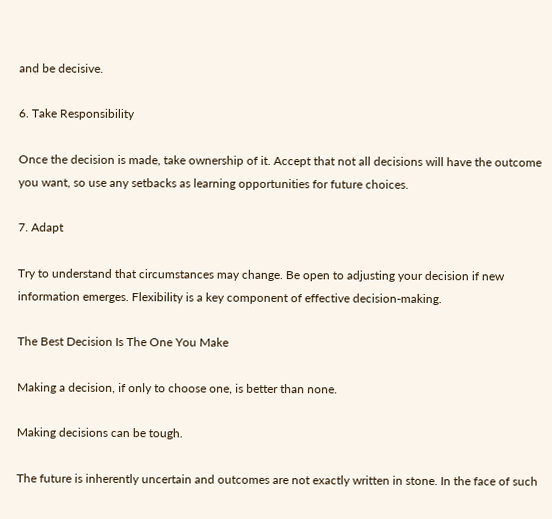and be decisive.

6. Take Responsibility

Once the decision is made, take ownership of it. Accept that not all decisions will have the outcome you want, so use any setbacks as learning opportunities for future choices.

7. Adapt

Try to understand that circumstances may change. Be open to adjusting your decision if new information emerges. Flexibility is a key component of effective decision-making.

The Best Decision Is The One You Make

Making a decision, if only to choose one, is better than none.

Making decisions can be tough.

The future is inherently uncertain and outcomes are not exactly written in stone. In the face of such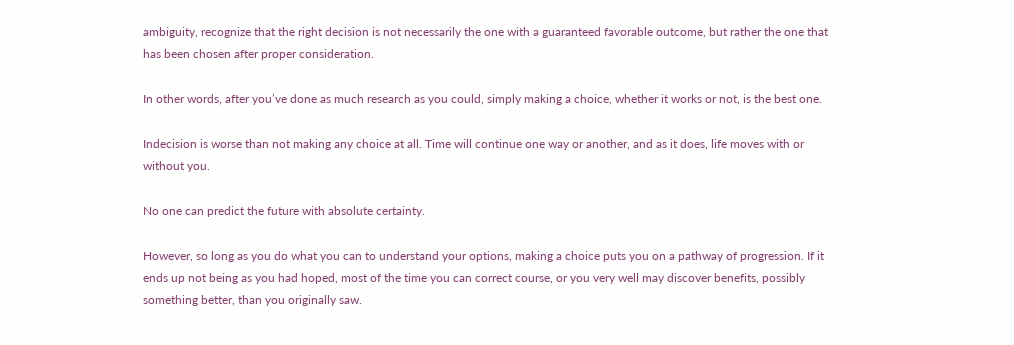ambiguity, recognize that the right decision is not necessarily the one with a guaranteed favorable outcome, but rather the one that has been chosen after proper consideration.

In other words, after you’ve done as much research as you could, simply making a choice, whether it works or not, is the best one.

Indecision is worse than not making any choice at all. Time will continue one way or another, and as it does, life moves with or without you.

No one can predict the future with absolute certainty.

However, so long as you do what you can to understand your options, making a choice puts you on a pathway of progression. If it ends up not being as you had hoped, most of the time you can correct course, or you very well may discover benefits, possibly something better, than you originally saw.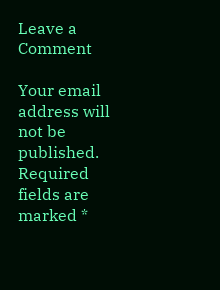Leave a Comment

Your email address will not be published. Required fields are marked *